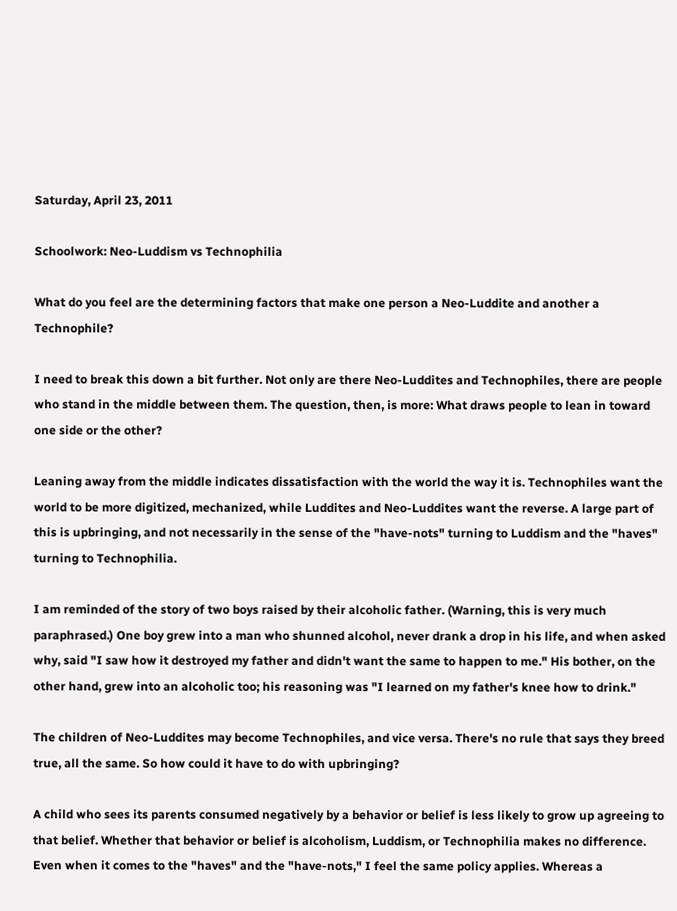Saturday, April 23, 2011

Schoolwork: Neo-Luddism vs Technophilia

What do you feel are the determining factors that make one person a Neo-Luddite and another a Technophile?

I need to break this down a bit further. Not only are there Neo-Luddites and Technophiles, there are people who stand in the middle between them. The question, then, is more: What draws people to lean in toward one side or the other?

Leaning away from the middle indicates dissatisfaction with the world the way it is. Technophiles want the world to be more digitized, mechanized, while Luddites and Neo-Luddites want the reverse. A large part of this is upbringing, and not necessarily in the sense of the "have-nots" turning to Luddism and the "haves" turning to Technophilia.

I am reminded of the story of two boys raised by their alcoholic father. (Warning, this is very much paraphrased.) One boy grew into a man who shunned alcohol, never drank a drop in his life, and when asked why, said "I saw how it destroyed my father and didn't want the same to happen to me." His bother, on the other hand, grew into an alcoholic too; his reasoning was "I learned on my father's knee how to drink."

The children of Neo-Luddites may become Technophiles, and vice versa. There's no rule that says they breed true, all the same. So how could it have to do with upbringing?

A child who sees its parents consumed negatively by a behavior or belief is less likely to grow up agreeing to that belief. Whether that behavior or belief is alcoholism, Luddism, or Technophilia makes no difference. Even when it comes to the "haves" and the "have-nots," I feel the same policy applies. Whereas a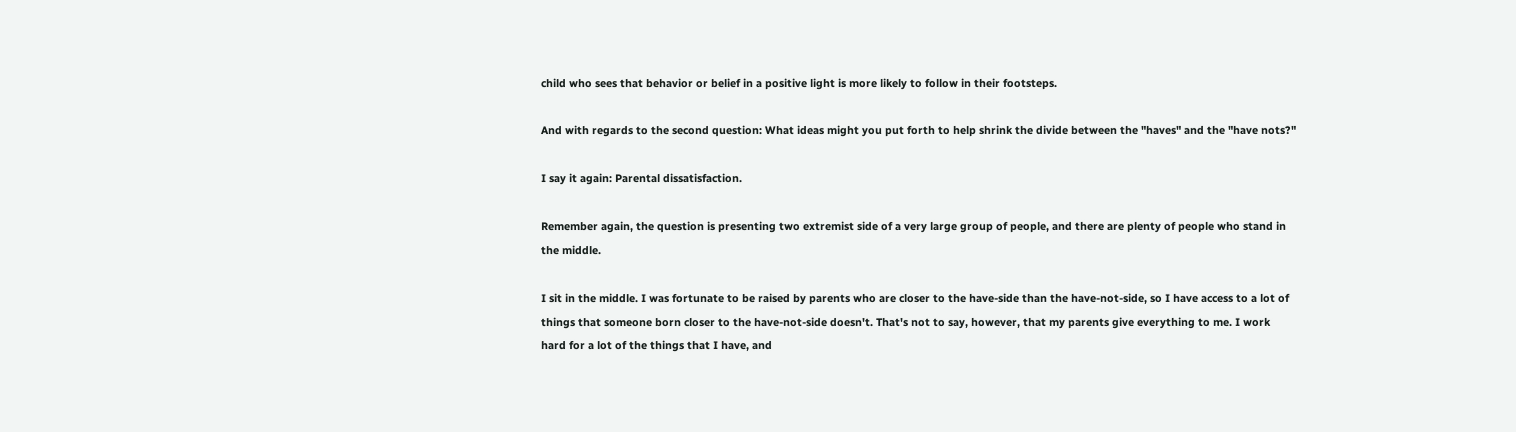child who sees that behavior or belief in a positive light is more likely to follow in their footsteps.

And with regards to the second question: What ideas might you put forth to help shrink the divide between the "haves" and the "have nots?"

I say it again: Parental dissatisfaction.

Remember again, the question is presenting two extremist side of a very large group of people, and there are plenty of people who stand in the middle.

I sit in the middle. I was fortunate to be raised by parents who are closer to the have-side than the have-not-side, so I have access to a lot of things that someone born closer to the have-not-side doesn't. That's not to say, however, that my parents give everything to me. I work hard for a lot of the things that I have, and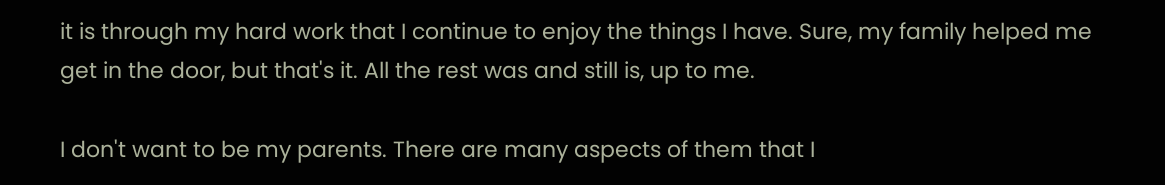it is through my hard work that I continue to enjoy the things I have. Sure, my family helped me get in the door, but that's it. All the rest was and still is, up to me.

I don't want to be my parents. There are many aspects of them that I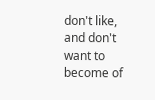don't like, and don't want to become of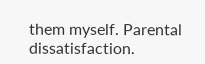them myself. Parental dissatisfaction.